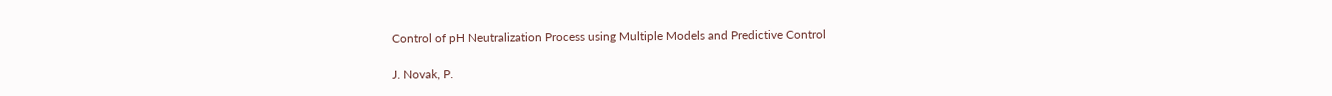Control of pH Neutralization Process using Multiple Models and Predictive Control

J. Novak, P.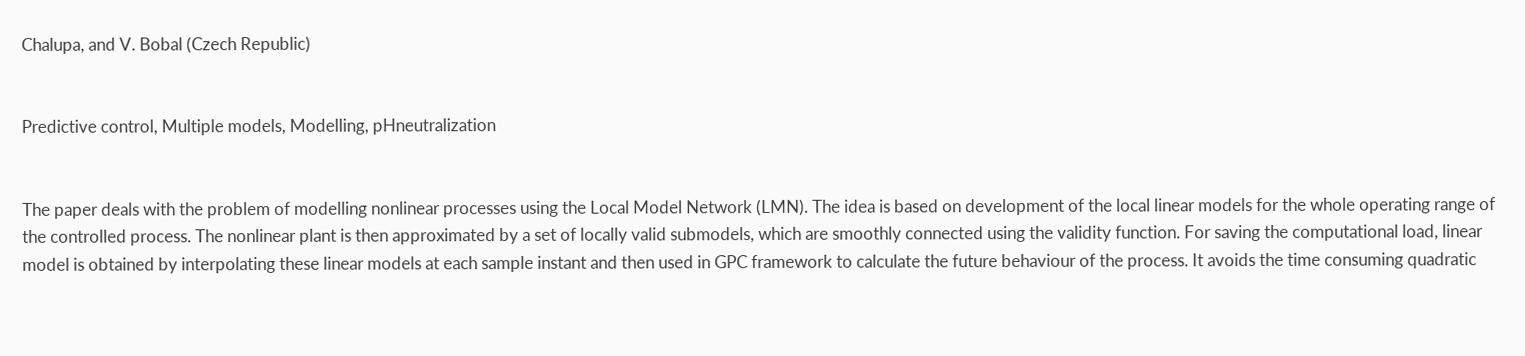Chalupa, and V. Bobal (Czech Republic)


Predictive control, Multiple models, Modelling, pHneutralization


The paper deals with the problem of modelling nonlinear processes using the Local Model Network (LMN). The idea is based on development of the local linear models for the whole operating range of the controlled process. The nonlinear plant is then approximated by a set of locally valid submodels, which are smoothly connected using the validity function. For saving the computational load, linear model is obtained by interpolating these linear models at each sample instant and then used in GPC framework to calculate the future behaviour of the process. It avoids the time consuming quadratic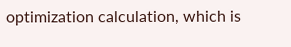optimization calculation, which is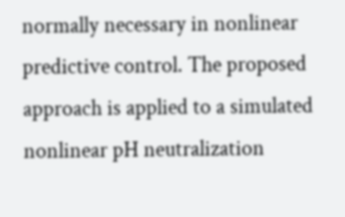normally necessary in nonlinear predictive control. The proposed approach is applied to a simulated nonlinear pH neutralization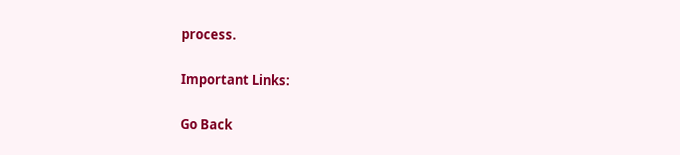process.

Important Links:

Go Back